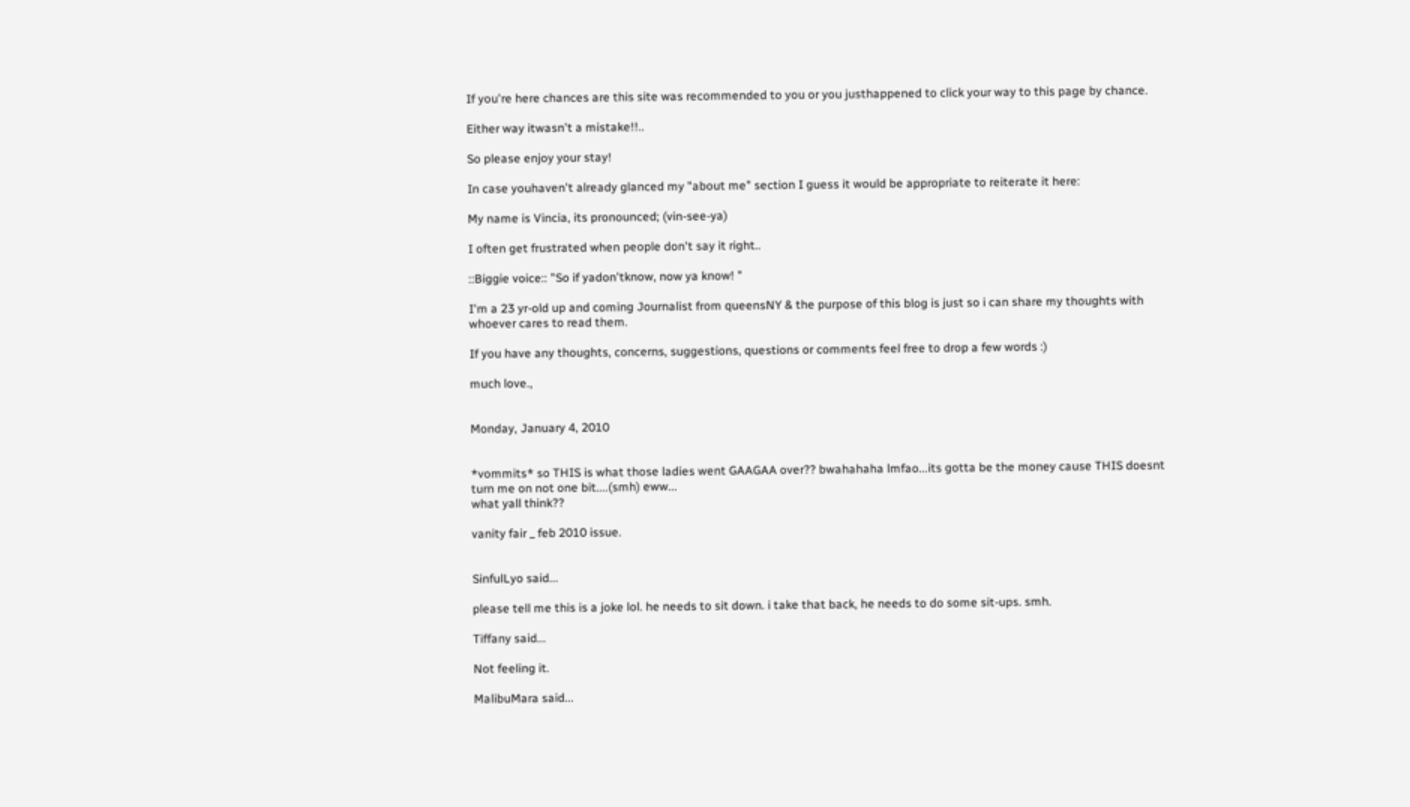If you're here chances are this site was recommended to you or you justhappened to click your way to this page by chance.

Either way itwasn't a mistake!!..

So please enjoy your stay!

In case youhaven't already glanced my "about me" section I guess it would be appropriate to reiterate it here:

My name is Vincia, its pronounced; (vin-see-ya)

I often get frustrated when people don't say it right..

::Biggie voice:: "So if yadon'tknow, now ya know! "

I'm a 23 yr-old up and coming Journalist from queensNY & the purpose of this blog is just so i can share my thoughts with whoever cares to read them.

If you have any thoughts, concerns, suggestions, questions or comments feel free to drop a few words :)

much love.,


Monday, January 4, 2010


*vommits* so THIS is what those ladies went GAAGAA over?? bwahahaha lmfao...its gotta be the money cause THIS doesnt turn me on not one bit....(smh) eww...
what yall think??

vanity fair _ feb 2010 issue.


SinfulLyo said...

please tell me this is a joke lol. he needs to sit down. i take that back, he needs to do some sit-ups. smh.

Tiffany said...

Not feeling it.

MalibuMara said...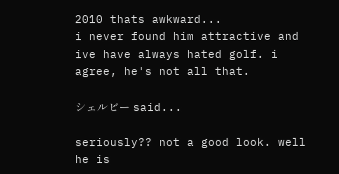2010 thats awkward...
i never found him attractive and ive have always hated golf. i agree, he's not all that.

シェルビー said...

seriously?? not a good look. well he is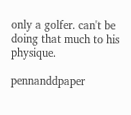only a golfer. can't be doing that much to his physique.

pennanddpaper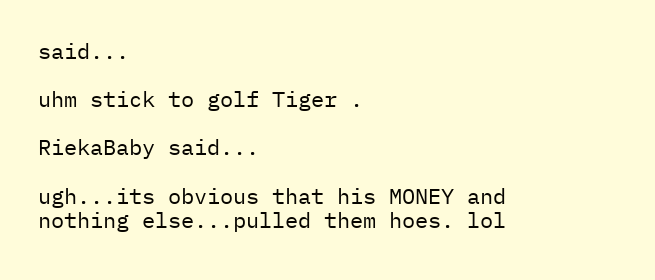said...

uhm stick to golf Tiger .

RiekaBaby said...

ugh...its obvious that his MONEY and nothing else...pulled them hoes. lol